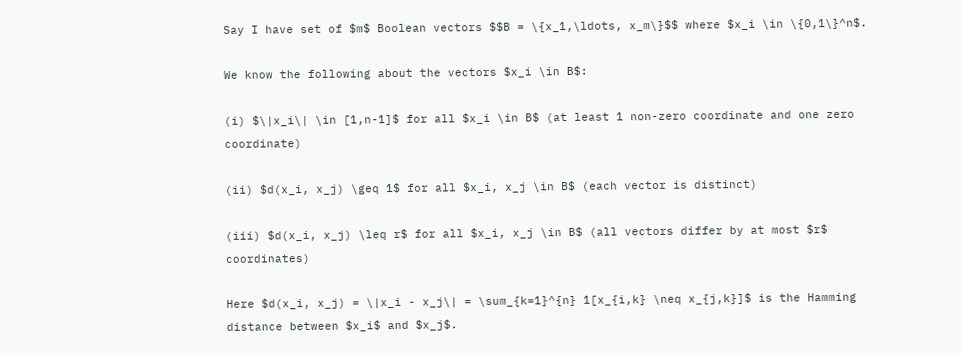Say I have set of $m$ Boolean vectors $$B = \{x_1,\ldots, x_m\}$$ where $x_i \in \{0,1\}^n$.

We know the following about the vectors $x_i \in B$:

(i) $\|x_i\| \in [1,n-1]$ for all $x_i \in B$ (at least 1 non-zero coordinate and one zero coordinate)

(ii) $d(x_i, x_j) \geq 1$ for all $x_i, x_j \in B$ (each vector is distinct)

(iii) $d(x_i, x_j) \leq r$ for all $x_i, x_j \in B$ (all vectors differ by at most $r$ coordinates)

Here $d(x_i, x_j) = \|x_i - x_j\| = \sum_{k=1}^{n} 1[x_{i,k} \neq x_{j,k}]$ is the Hamming distance between $x_i$ and $x_j$.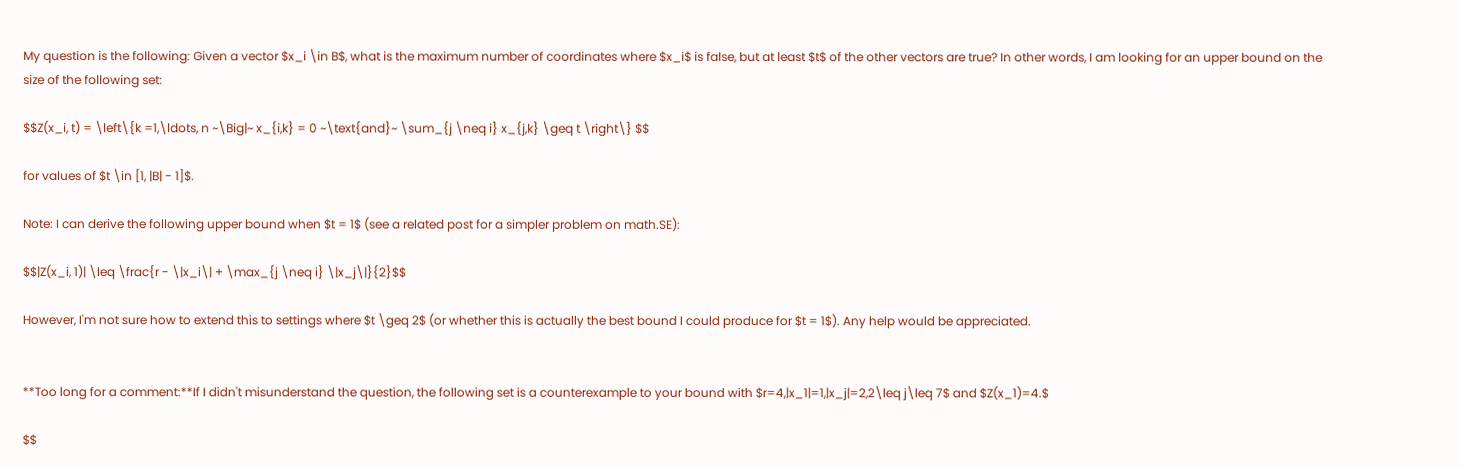My question is the following: Given a vector $x_i \in B$, what is the maximum number of coordinates where $x_i$ is false, but at least $t$ of the other vectors are true? In other words, I am looking for an upper bound on the size of the following set:

$$Z(x_i, t) = \left\{k =1,\ldots, n ~\Big|~ x_{i,k} = 0 ~\text{and}~ \sum_{j \neq i} x_{j,k} \geq t \right\} $$

for values of $t \in [1, |B| - 1]$.

Note: I can derive the following upper bound when $t = 1$ (see a related post for a simpler problem on math.SE):

$$|Z(x_i, 1)| \leq \frac{r - \|x_i\| + \max_{j \neq i} \|x_j\|}{2}$$

However, I'm not sure how to extend this to settings where $t \geq 2$ (or whether this is actually the best bound I could produce for $t = 1$). Any help would be appreciated.


**Too long for a comment:**If I didn't misunderstand the question, the following set is a counterexample to your bound with $r=4,|x_1|=1,|x_j|=2,2\leq j\leq 7$ and $Z(x_1)=4.$

$$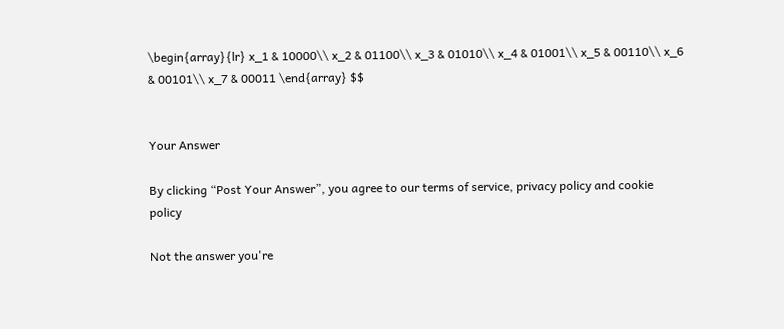\begin{array}{lr} x_1 & 10000\\ x_2 & 01100\\ x_3 & 01010\\ x_4 & 01001\\ x_5 & 00110\\ x_6 & 00101\\ x_7 & 00011 \end{array} $$


Your Answer

By clicking “Post Your Answer”, you agree to our terms of service, privacy policy and cookie policy

Not the answer you're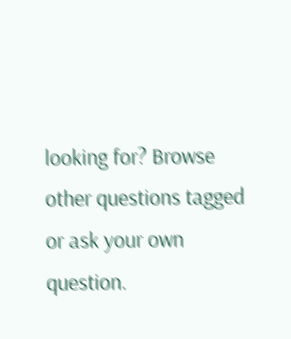looking for? Browse other questions tagged or ask your own question.